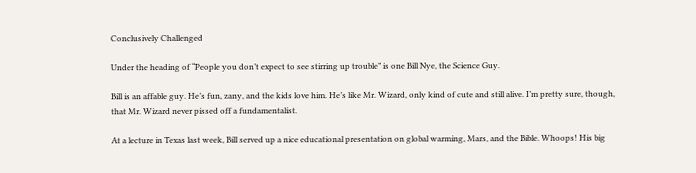Conclusively Challenged

Under the heading of “People you don’t expect to see stirring up trouble” is one Bill Nye, the Science Guy.

Bill is an affable guy. He’s fun, zany, and the kids love him. He’s like Mr. Wizard, only kind of cute and still alive. I’m pretty sure, though, that Mr. Wizard never pissed off a fundamentalist.

At a lecture in Texas last week, Bill served up a nice educational presentation on global warming, Mars, and the Bible. Whoops! His big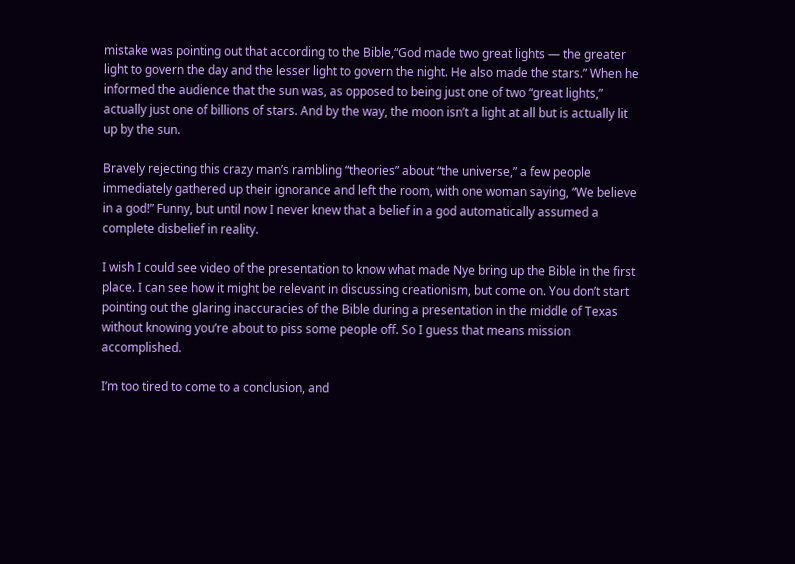mistake was pointing out that according to the Bible,“God made two great lights — the greater light to govern the day and the lesser light to govern the night. He also made the stars.” When he informed the audience that the sun was, as opposed to being just one of two “great lights,” actually just one of billions of stars. And by the way, the moon isn’t a light at all but is actually lit up by the sun.

Bravely rejecting this crazy man’s rambling “theories” about “the universe,” a few people immediately gathered up their ignorance and left the room, with one woman saying, “We believe in a god!” Funny, but until now I never knew that a belief in a god automatically assumed a complete disbelief in reality.

I wish I could see video of the presentation to know what made Nye bring up the Bible in the first place. I can see how it might be relevant in discussing creationism, but come on. You don’t start pointing out the glaring inaccuracies of the Bible during a presentation in the middle of Texas without knowing you’re about to piss some people off. So I guess that means mission accomplished.

I’m too tired to come to a conclusion, and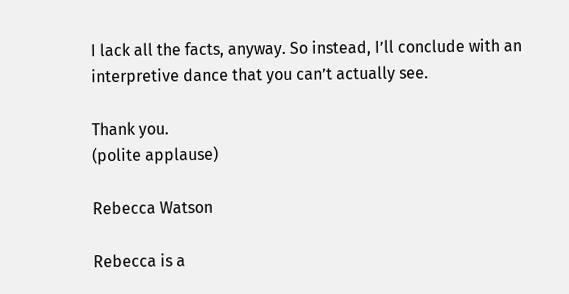I lack all the facts, anyway. So instead, I’ll conclude with an interpretive dance that you can’t actually see.

Thank you.
(polite applause)

Rebecca Watson

Rebecca is a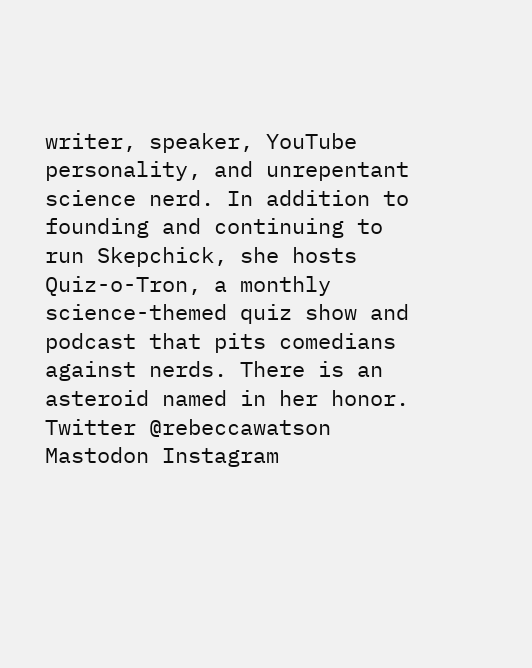writer, speaker, YouTube personality, and unrepentant science nerd. In addition to founding and continuing to run Skepchick, she hosts Quiz-o-Tron, a monthly science-themed quiz show and podcast that pits comedians against nerds. There is an asteroid named in her honor. Twitter @rebeccawatson Mastodon Instagram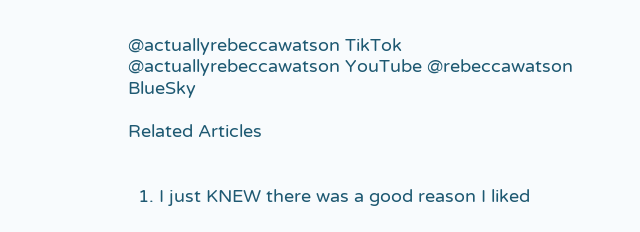@actuallyrebeccawatson TikTok @actuallyrebeccawatson YouTube @rebeccawatson BlueSky

Related Articles


  1. I just KNEW there was a good reason I liked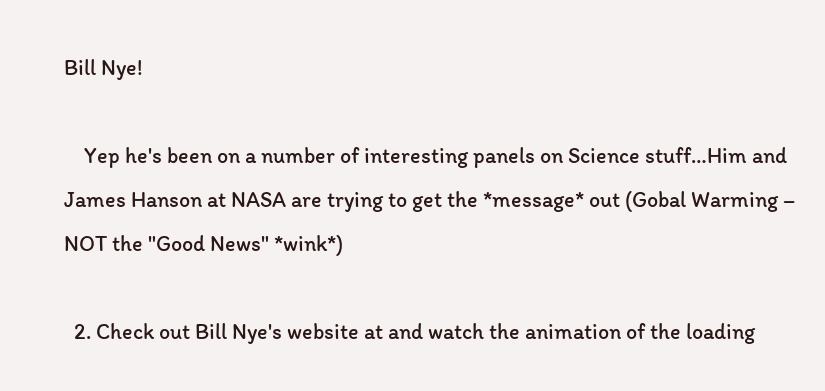Bill Nye!

    Yep he's been on a number of interesting panels on Science stuff…Him and James Hanson at NASA are trying to get the *message* out (Gobal Warming – NOT the "Good News" *wink*)

  2. Check out Bill Nye's website at and watch the animation of the loading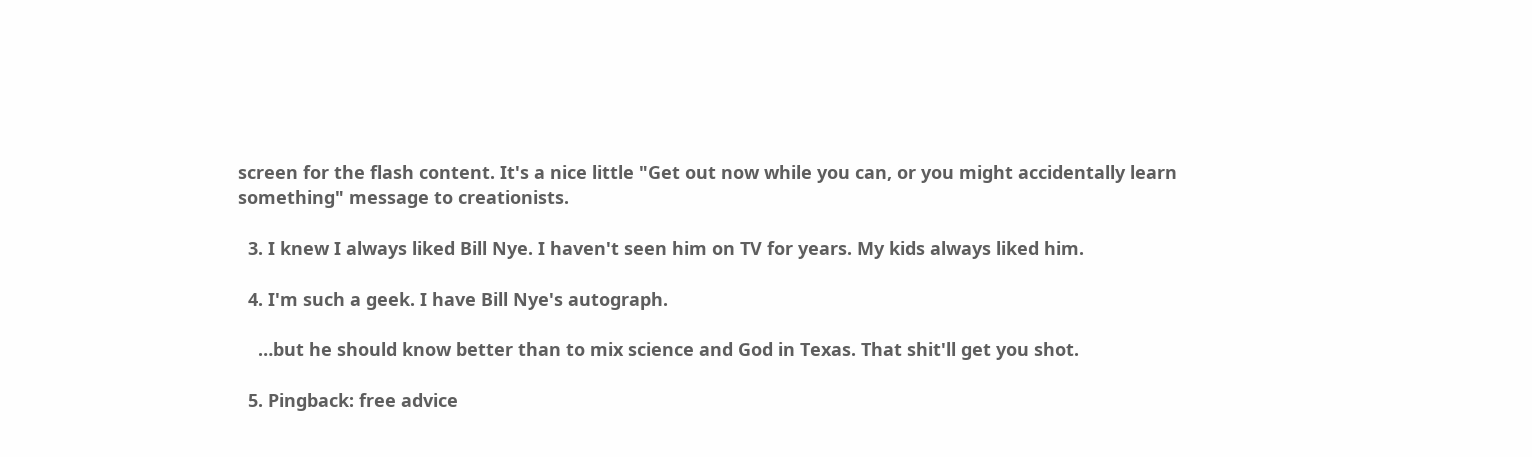screen for the flash content. It's a nice little "Get out now while you can, or you might accidentally learn something" message to creationists.

  3. I knew I always liked Bill Nye. I haven't seen him on TV for years. My kids always liked him.

  4. I'm such a geek. I have Bill Nye's autograph.

    …but he should know better than to mix science and God in Texas. That shit'll get you shot.

  5. Pingback: free advice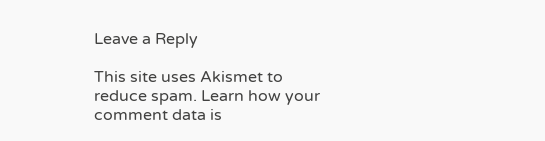Leave a Reply

This site uses Akismet to reduce spam. Learn how your comment data is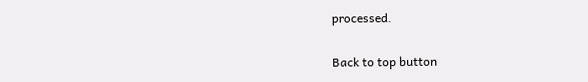processed.

Back to top button